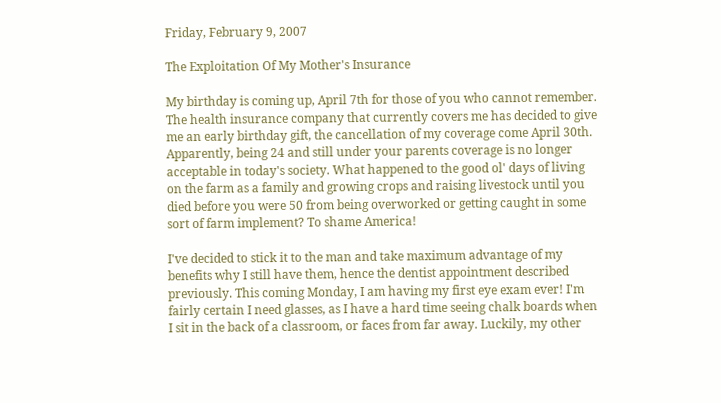Friday, February 9, 2007

The Exploitation Of My Mother's Insurance

My birthday is coming up, April 7th for those of you who cannot remember. The health insurance company that currently covers me has decided to give me an early birthday gift, the cancellation of my coverage come April 30th. Apparently, being 24 and still under your parents coverage is no longer acceptable in today's society. What happened to the good ol' days of living on the farm as a family and growing crops and raising livestock until you died before you were 50 from being overworked or getting caught in some sort of farm implement? To shame America!

I've decided to stick it to the man and take maximum advantage of my benefits why I still have them, hence the dentist appointment described previously. This coming Monday, I am having my first eye exam ever! I'm fairly certain I need glasses, as I have a hard time seeing chalk boards when I sit in the back of a classroom, or faces from far away. Luckily, my other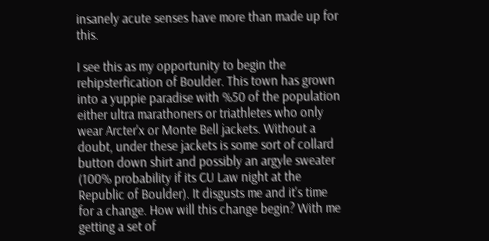insanely acute senses have more than made up for this.

I see this as my opportunity to begin the rehipsterfication of Boulder. This town has grown into a yuppie paradise with %50 of the population either ultra marathoners or triathletes who only wear Arcter'x or Monte Bell jackets. Without a doubt, under these jackets is some sort of collard button down shirt and possibly an argyle sweater (100% probability if its CU Law night at the Republic of Boulder). It disgusts me and it's time for a change. How will this change begin? With me getting a set of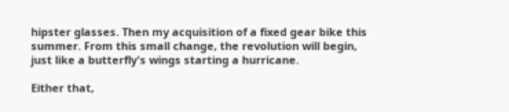hipster glasses. Then my acquisition of a fixed gear bike this summer. From this small change, the revolution will begin, just like a butterfly's wings starting a hurricane.

Either that,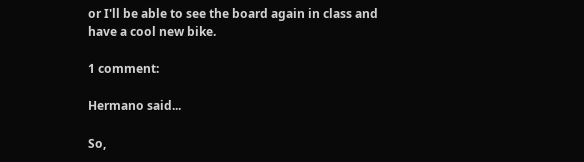or I'll be able to see the board again in class and have a cool new bike.

1 comment:

Hermano said...

So,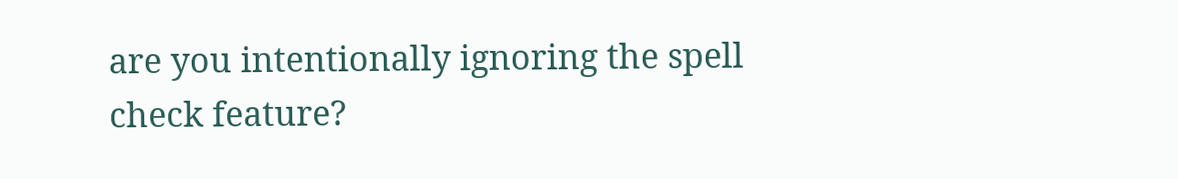are you intentionally ignoring the spell check feature?